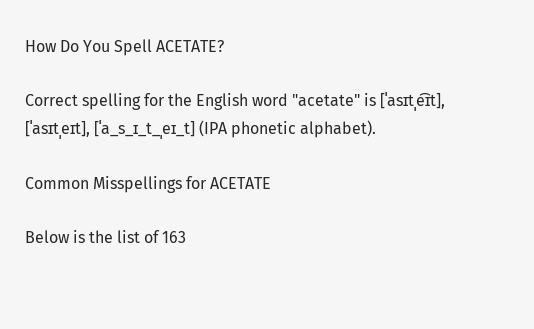How Do You Spell ACETATE?

Correct spelling for the English word "acetate" is [ˈasɪtˌe͡ɪt], [ˈasɪtˌeɪt], [ˈa_s_ɪ_t_ˌeɪ_t] (IPA phonetic alphabet).

Common Misspellings for ACETATE

Below is the list of 163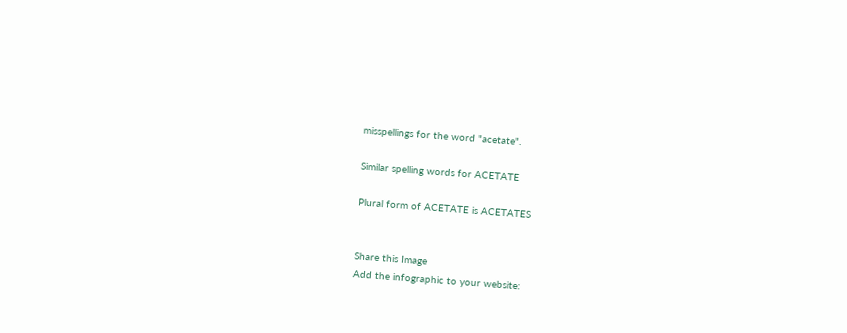misspellings for the word "acetate".

Similar spelling words for ACETATE

Plural form of ACETATE is ACETATES


Share this Image
Add the infographic to your website: